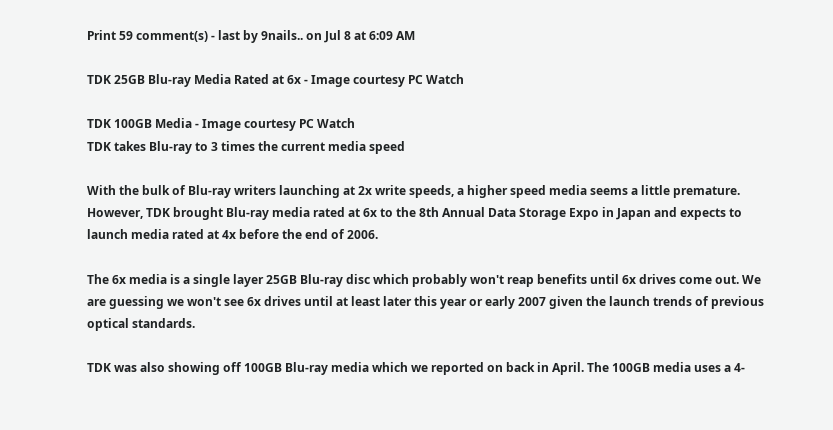Print 59 comment(s) - last by 9nails.. on Jul 8 at 6:09 AM

TDK 25GB Blu-ray Media Rated at 6x - Image courtesy PC Watch

TDK 100GB Media - Image courtesy PC Watch
TDK takes Blu-ray to 3 times the current media speed

With the bulk of Blu-ray writers launching at 2x write speeds, a higher speed media seems a little premature. However, TDK brought Blu-ray media rated at 6x to the 8th Annual Data Storage Expo in Japan and expects to launch media rated at 4x before the end of 2006.

The 6x media is a single layer 25GB Blu-ray disc which probably won't reap benefits until 6x drives come out. We are guessing we won't see 6x drives until at least later this year or early 2007 given the launch trends of previous optical standards.

TDK was also showing off 100GB Blu-ray media which we reported on back in April. The 100GB media uses a 4-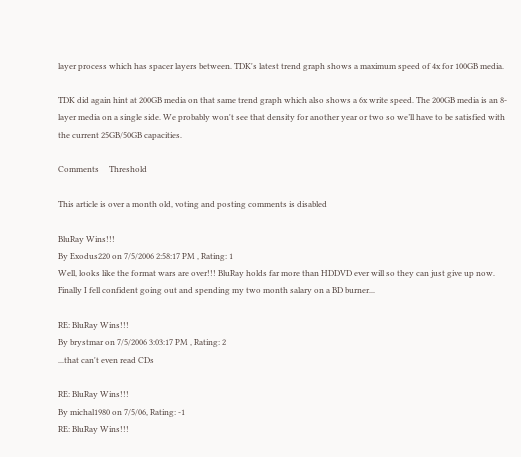layer process which has spacer layers between. TDK's latest trend graph shows a maximum speed of 4x for 100GB media.

TDK did again hint at 200GB media on that same trend graph which also shows a 6x write speed. The 200GB media is an 8-layer media on a single side. We probably won't see that density for another year or two so we’ll have to be satisfied with the current 25GB/50GB capacities.

Comments     Threshold

This article is over a month old, voting and posting comments is disabled

BluRay Wins!!!
By Exodus220 on 7/5/2006 2:58:17 PM , Rating: 1
Well, looks like the format wars are over!!! BluRay holds far more than HDDVD ever will so they can just give up now. Finally I fell confident going out and spending my two month salary on a BD burner...

RE: BluRay Wins!!!
By brystmar on 7/5/2006 3:03:17 PM , Rating: 2
...that can't even read CDs

RE: BluRay Wins!!!
By michal1980 on 7/5/06, Rating: -1
RE: BluRay Wins!!!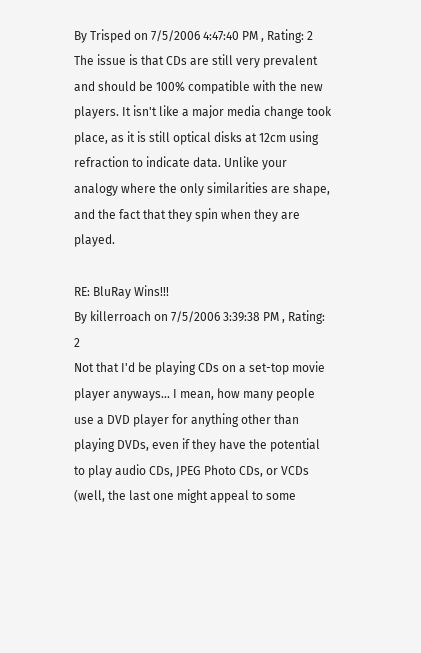By Trisped on 7/5/2006 4:47:40 PM , Rating: 2
The issue is that CDs are still very prevalent and should be 100% compatible with the new players. It isn't like a major media change took place, as it is still optical disks at 12cm using refraction to indicate data. Unlike your analogy where the only similarities are shape, and the fact that they spin when they are played.

RE: BluRay Wins!!!
By killerroach on 7/5/2006 3:39:38 PM , Rating: 2
Not that I'd be playing CDs on a set-top movie player anyways... I mean, how many people use a DVD player for anything other than playing DVDs, even if they have the potential to play audio CDs, JPEG Photo CDs, or VCDs (well, the last one might appeal to some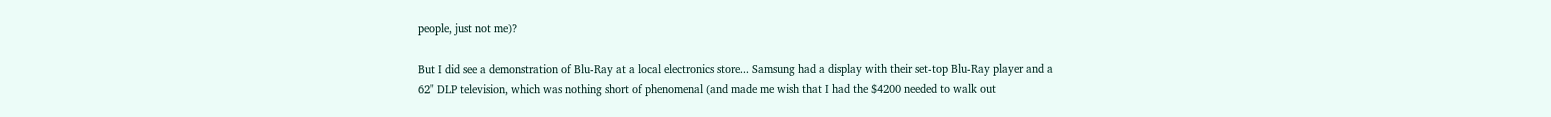people, just not me)?

But I did see a demonstration of Blu-Ray at a local electronics store... Samsung had a display with their set-top Blu-Ray player and a 62" DLP television, which was nothing short of phenomenal (and made me wish that I had the $4200 needed to walk out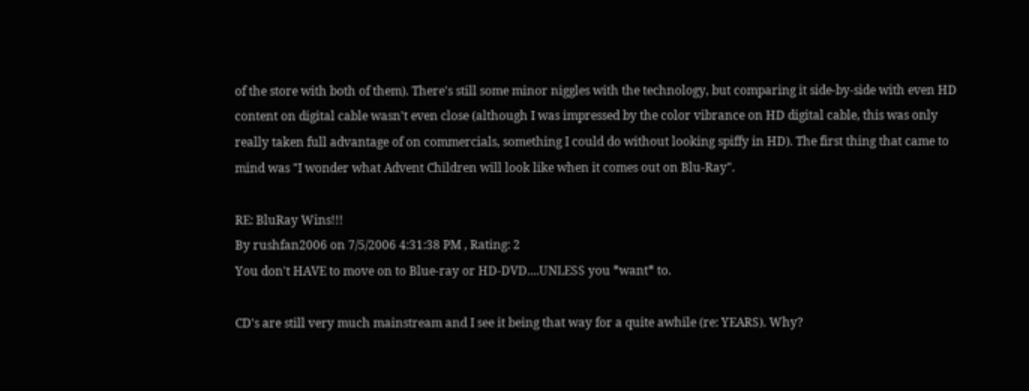of the store with both of them). There's still some minor niggles with the technology, but comparing it side-by-side with even HD content on digital cable wasn't even close (although I was impressed by the color vibrance on HD digital cable, this was only really taken full advantage of on commercials, something I could do without looking spiffy in HD). The first thing that came to mind was "I wonder what Advent Children will look like when it comes out on Blu-Ray".

RE: BluRay Wins!!!
By rushfan2006 on 7/5/2006 4:31:38 PM , Rating: 2
You don't HAVE to move on to Blue-ray or HD-DVD....UNLESS you *want* to.

CD's are still very much mainstream and I see it being that way for a quite awhile (re: YEARS). Why?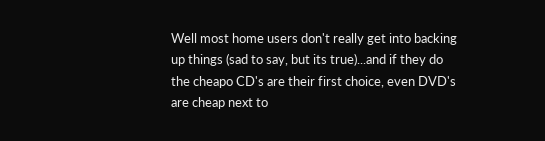Well most home users don't really get into backing up things (sad to say, but its true)...and if they do the cheapo CD's are their first choice, even DVD's are cheap next to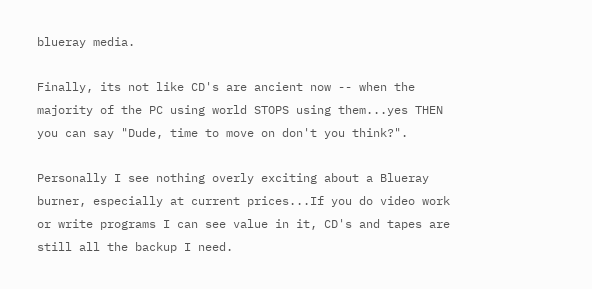blueray media.

Finally, its not like CD's are ancient now -- when the majority of the PC using world STOPS using them...yes THEN you can say "Dude, time to move on don't you think?".

Personally I see nothing overly exciting about a Blueray burner, especially at current prices...If you do video work or write programs I can see value in it, CD's and tapes are still all the backup I need.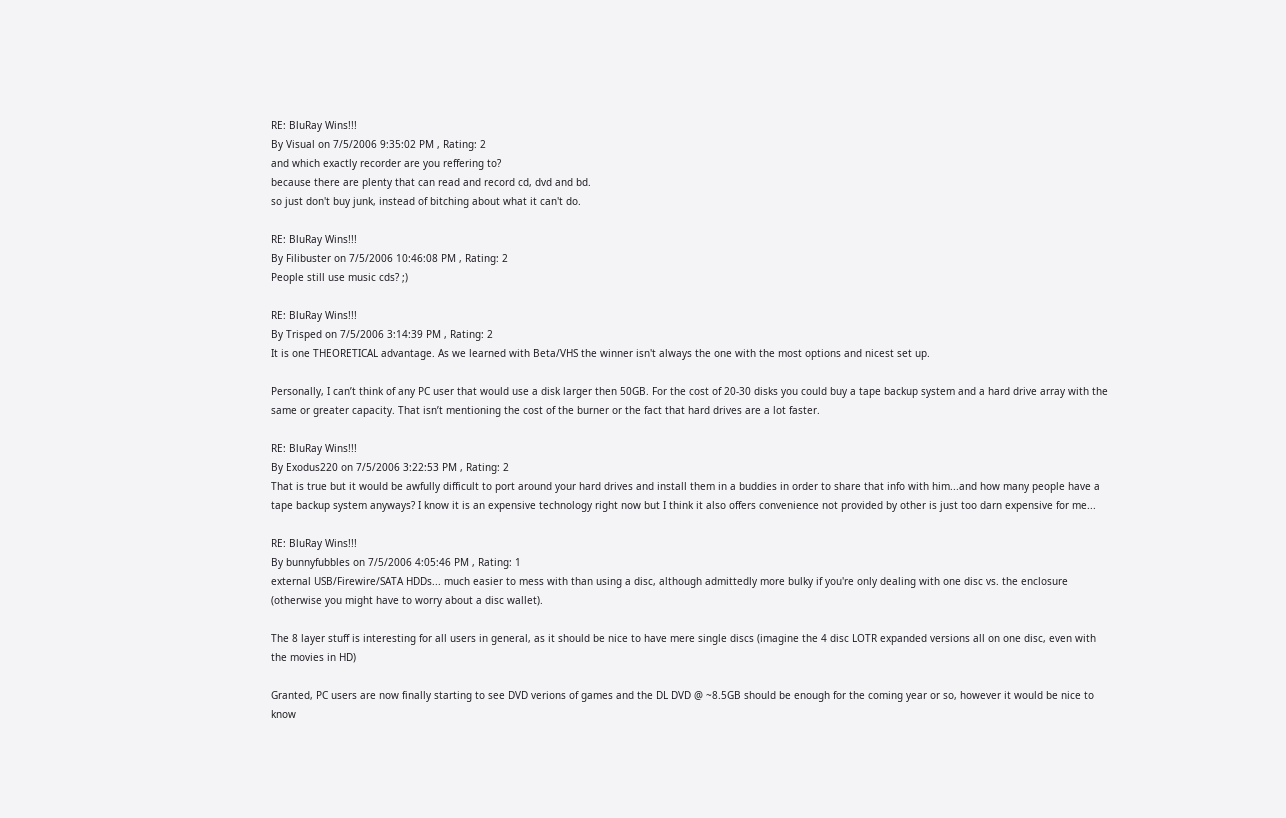RE: BluRay Wins!!!
By Visual on 7/5/2006 9:35:02 PM , Rating: 2
and which exactly recorder are you reffering to?
because there are plenty that can read and record cd, dvd and bd.
so just don't buy junk, instead of bitching about what it can't do.

RE: BluRay Wins!!!
By Filibuster on 7/5/2006 10:46:08 PM , Rating: 2
People still use music cds? ;)

RE: BluRay Wins!!!
By Trisped on 7/5/2006 3:14:39 PM , Rating: 2
It is one THEORETICAL advantage. As we learned with Beta/VHS the winner isn't always the one with the most options and nicest set up.

Personally, I can’t think of any PC user that would use a disk larger then 50GB. For the cost of 20-30 disks you could buy a tape backup system and a hard drive array with the same or greater capacity. That isn’t mentioning the cost of the burner or the fact that hard drives are a lot faster.

RE: BluRay Wins!!!
By Exodus220 on 7/5/2006 3:22:53 PM , Rating: 2
That is true but it would be awfully difficult to port around your hard drives and install them in a buddies in order to share that info with him...and how many people have a tape backup system anyways? I know it is an expensive technology right now but I think it also offers convenience not provided by other is just too darn expensive for me...

RE: BluRay Wins!!!
By bunnyfubbles on 7/5/2006 4:05:46 PM , Rating: 1
external USB/Firewire/SATA HDDs... much easier to mess with than using a disc, although admittedly more bulky if you're only dealing with one disc vs. the enclosure (otherwise you might have to worry about a disc wallet).

The 8 layer stuff is interesting for all users in general, as it should be nice to have mere single discs (imagine the 4 disc LOTR expanded versions all on one disc, even with the movies in HD)

Granted, PC users are now finally starting to see DVD verions of games and the DL DVD @ ~8.5GB should be enough for the coming year or so, however it would be nice to know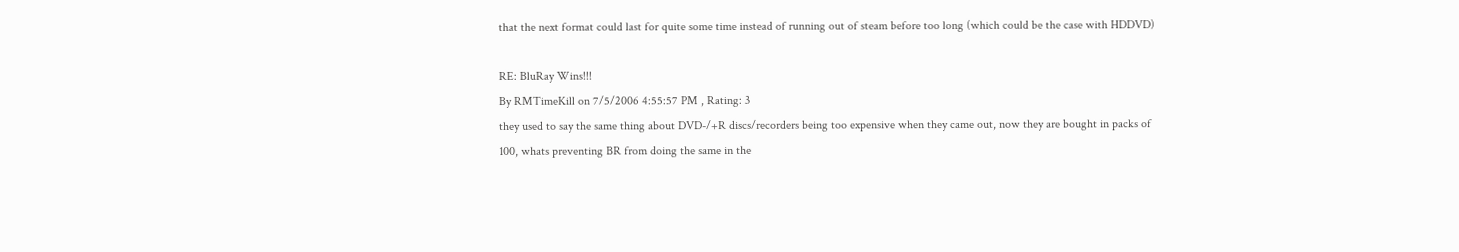that the next format could last for quite some time instead of running out of steam before too long (which could be the case with HDDVD)

RE: BluRay Wins!!!
By RMTimeKill on 7/5/2006 4:55:57 PM , Rating: 3
they used to say the same thing about DVD-/+R discs/recorders being too expensive when they came out, now they are bought in packs of 100, whats preventing BR from doing the same in the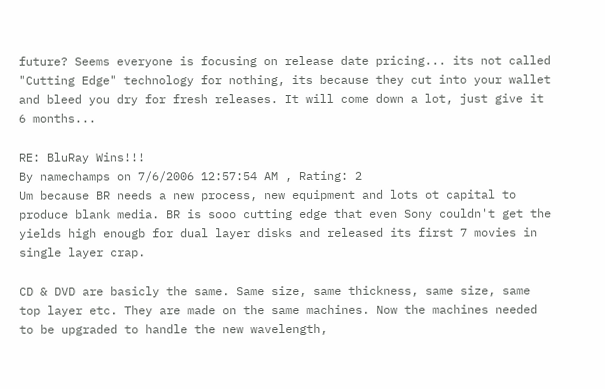future? Seems everyone is focusing on release date pricing... its not called "Cutting Edge" technology for nothing, its because they cut into your wallet and bleed you dry for fresh releases. It will come down a lot, just give it 6 months...

RE: BluRay Wins!!!
By namechamps on 7/6/2006 12:57:54 AM , Rating: 2
Um because BR needs a new process, new equipment and lots ot capital to produce blank media. BR is sooo cutting edge that even Sony couldn't get the yields high enougb for dual layer disks and released its first 7 movies in single layer crap.

CD & DVD are basicly the same. Same size, same thickness, same size, same top layer etc. They are made on the same machines. Now the machines needed to be upgraded to handle the new wavelength,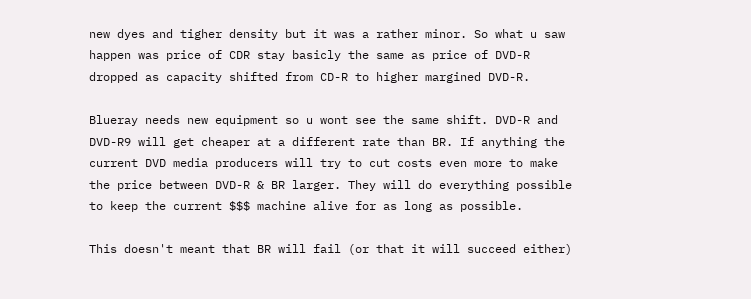new dyes and tigher density but it was a rather minor. So what u saw happen was price of CDR stay basicly the same as price of DVD-R dropped as capacity shifted from CD-R to higher margined DVD-R.

Blueray needs new equipment so u wont see the same shift. DVD-R and DVD-R9 will get cheaper at a different rate than BR. If anything the current DVD media producers will try to cut costs even more to make the price between DVD-R & BR larger. They will do everything possible to keep the current $$$ machine alive for as long as possible.

This doesn't meant that BR will fail (or that it will succeed either)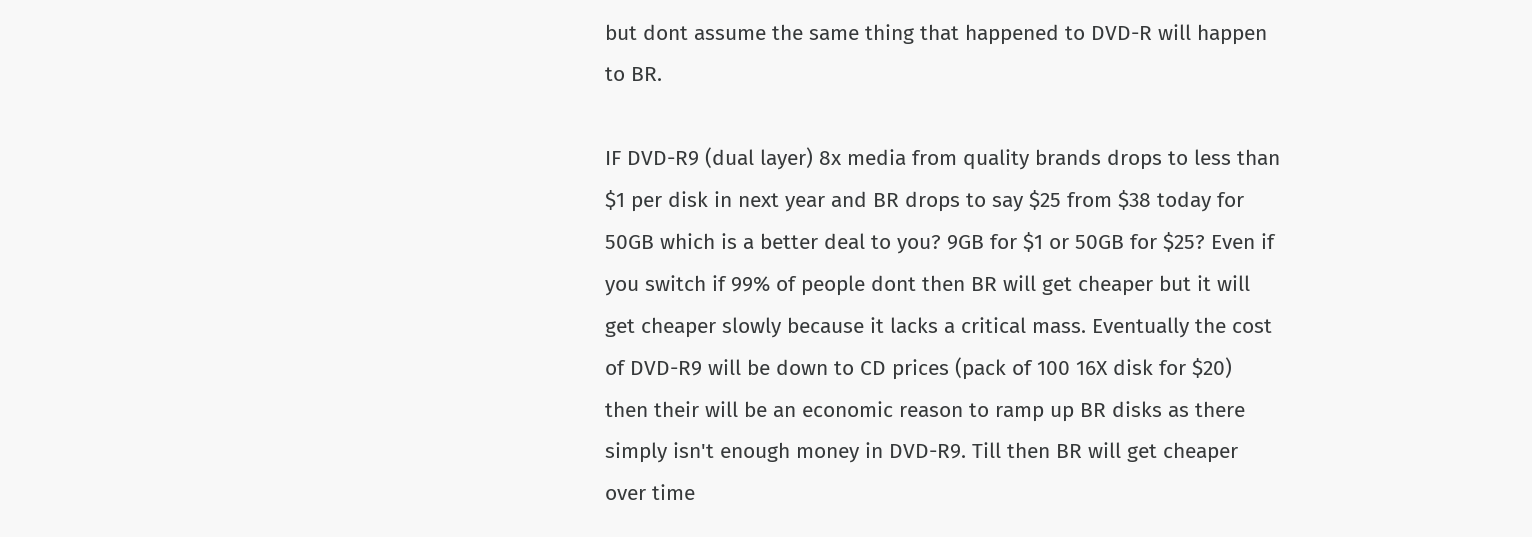but dont assume the same thing that happened to DVD-R will happen to BR.

IF DVD-R9 (dual layer) 8x media from quality brands drops to less than $1 per disk in next year and BR drops to say $25 from $38 today for 50GB which is a better deal to you? 9GB for $1 or 50GB for $25? Even if you switch if 99% of people dont then BR will get cheaper but it will get cheaper slowly because it lacks a critical mass. Eventually the cost of DVD-R9 will be down to CD prices (pack of 100 16X disk for $20) then their will be an economic reason to ramp up BR disks as there simply isn't enough money in DVD-R9. Till then BR will get cheaper over time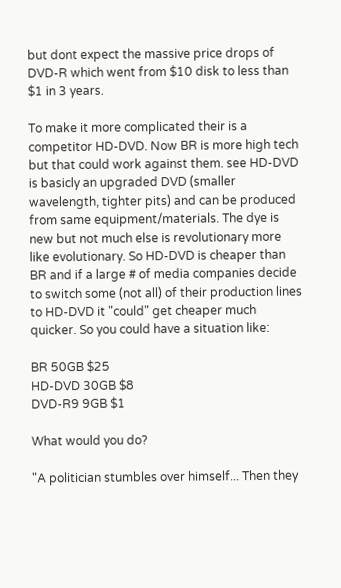but dont expect the massive price drops of DVD-R which went from $10 disk to less than $1 in 3 years.

To make it more complicated their is a competitor HD-DVD. Now BR is more high tech but that could work against them. see HD-DVD is basicly an upgraded DVD (smaller wavelength, tighter pits) and can be produced from same equipment/materials. The dye is new but not much else is revolutionary more like evolutionary. So HD-DVD is cheaper than BR and if a large # of media companies decide to switch some (not all) of their production lines to HD-DVD it "could" get cheaper much quicker. So you could have a situation like:

BR 50GB $25
HD-DVD 30GB $8
DVD-R9 9GB $1

What would you do?

"A politician stumbles over himself... Then they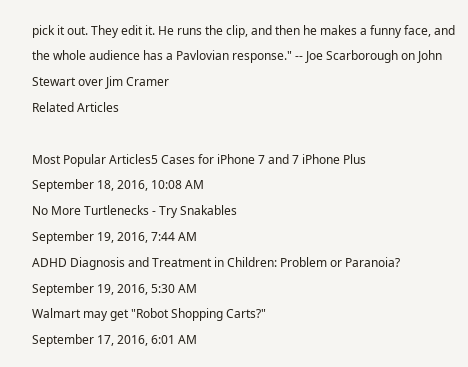pick it out. They edit it. He runs the clip, and then he makes a funny face, and the whole audience has a Pavlovian response." -- Joe Scarborough on John Stewart over Jim Cramer
Related Articles

Most Popular Articles5 Cases for iPhone 7 and 7 iPhone Plus
September 18, 2016, 10:08 AM
No More Turtlenecks - Try Snakables
September 19, 2016, 7:44 AM
ADHD Diagnosis and Treatment in Children: Problem or Paranoia?
September 19, 2016, 5:30 AM
Walmart may get "Robot Shopping Carts?"
September 17, 2016, 6:01 AM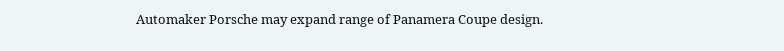Automaker Porsche may expand range of Panamera Coupe design.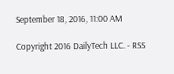September 18, 2016, 11:00 AM

Copyright 2016 DailyTech LLC. - RSS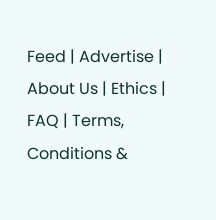Feed | Advertise | About Us | Ethics | FAQ | Terms, Conditions &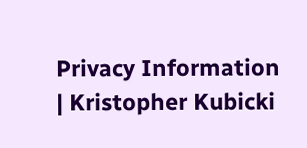Privacy Information | Kristopher Kubicki